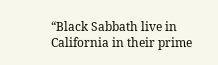“Black Sabbath live in California in their prime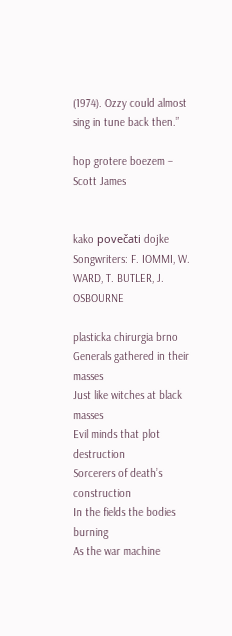(1974). Ozzy could almost sing in tune back then.”

hop grotere boezem – Scott James


kako povečati dojke Songwriters: F. IOMMI, W. WARD, T. BUTLER, J. OSBOURNE

plasticka chirurgia brno Generals gathered in their masses
Just like witches at black masses
Evil minds that plot destruction
Sorcerers of death’s construction
In the fields the bodies burning
As the war machine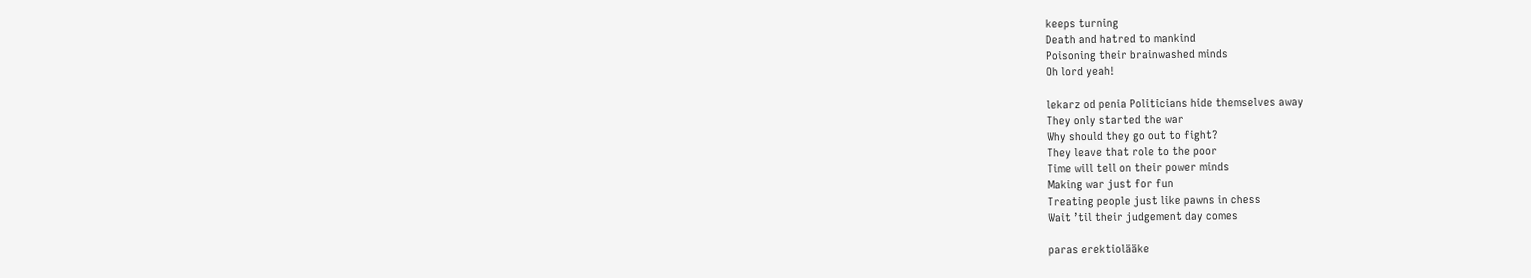keeps turning
Death and hatred to mankind
Poisoning their brainwashed minds
Oh lord yeah!

lekarz od penia Politicians hide themselves away
They only started the war
Why should they go out to fight?
They leave that role to the poor
Time will tell on their power minds
Making war just for fun
Treating people just like pawns in chess
Wait ’til their judgement day comes

paras erektiolääke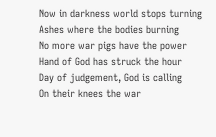Now in darkness world stops turning
Ashes where the bodies burning
No more war pigs have the power
Hand of God has struck the hour
Day of judgement, God is calling
On their knees the war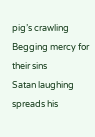pig’s crawling
Begging mercy for their sins
Satan laughing spreads his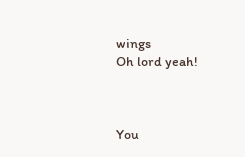wings
Oh lord yeah!



You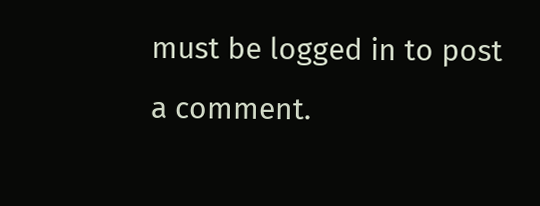must be logged in to post a comment.